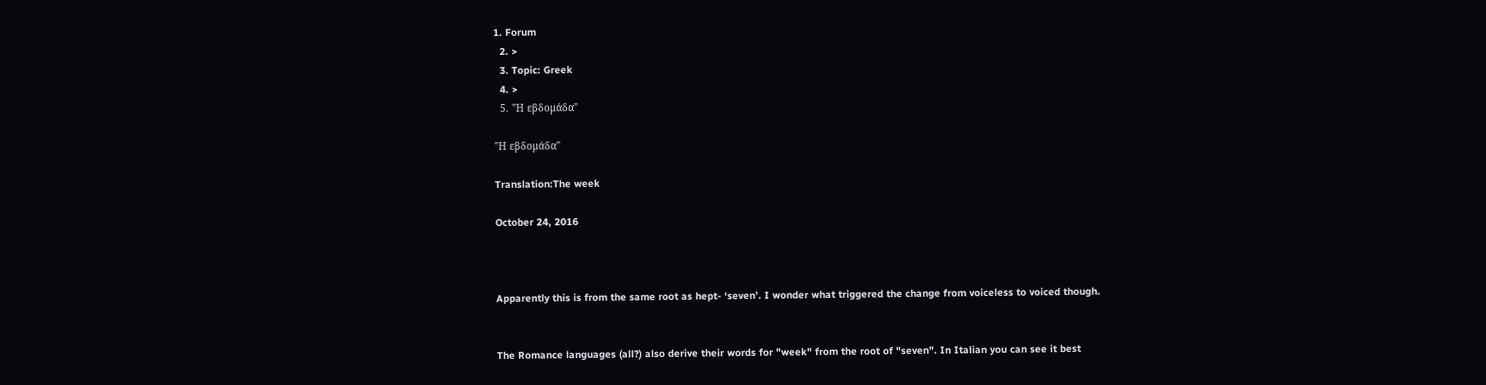1. Forum
  2. >
  3. Topic: Greek
  4. >
  5. "Η εβδομάδα"

"Η εβδομάδα"

Translation:The week

October 24, 2016



Apparently this is from the same root as hept- ‘seven’. I wonder what triggered the change from voiceless to voiced though.


The Romance languages (all?) also derive their words for "week" from the root of "seven". In Italian you can see it best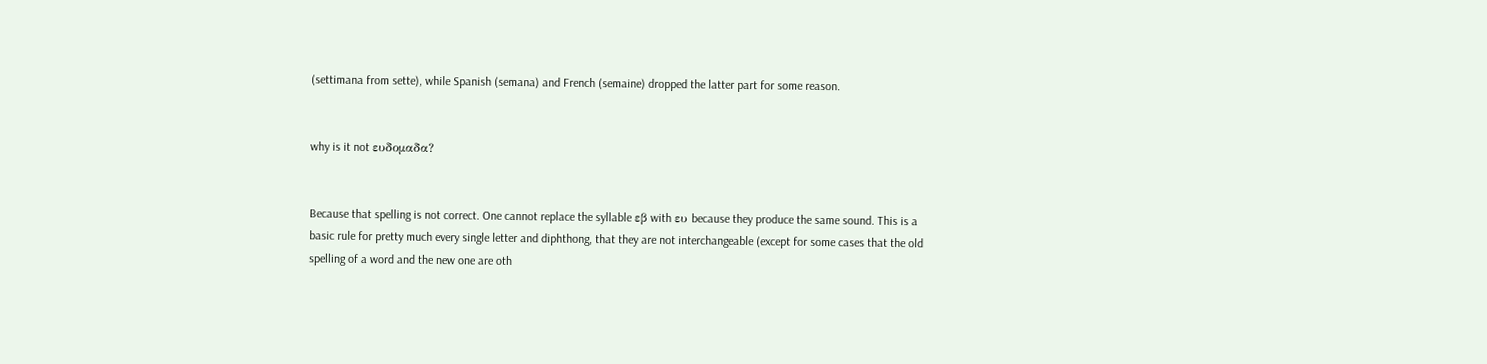(settimana from sette), while Spanish (semana) and French (semaine) dropped the latter part for some reason.


why is it not ευδομαδα?


Because that spelling is not correct. One cannot replace the syllable εβ with ευ because they produce the same sound. This is a basic rule for pretty much every single letter and diphthong, that they are not interchangeable (except for some cases that the old spelling of a word and the new one are oth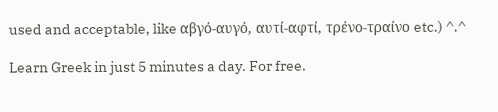used and acceptable, like αβγό-αυγό, αυτί-αφτί, τρένο-τραίνο etc.) ^.^

Learn Greek in just 5 minutes a day. For free.